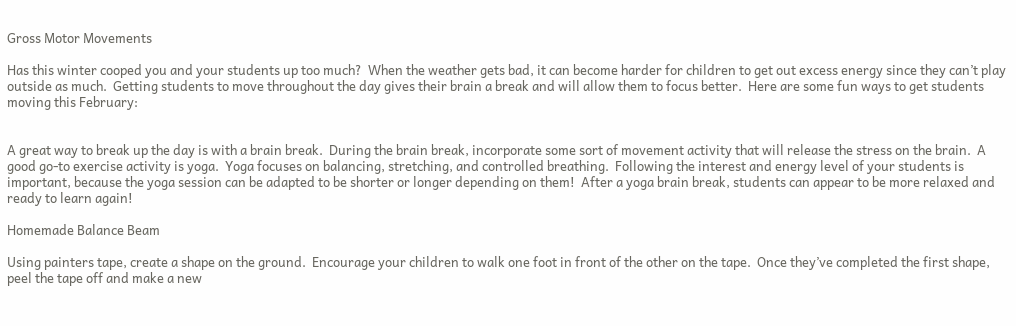Gross Motor Movements

Has this winter cooped you and your students up too much?  When the weather gets bad, it can become harder for children to get out excess energy since they can’t play outside as much.  Getting students to move throughout the day gives their brain a break and will allow them to focus better.  Here are some fun ways to get students moving this February:


A great way to break up the day is with a brain break.  During the brain break, incorporate some sort of movement activity that will release the stress on the brain.  A good go-to exercise activity is yoga.  Yoga focuses on balancing, stretching, and controlled breathing.  Following the interest and energy level of your students is important, because the yoga session can be adapted to be shorter or longer depending on them!  After a yoga brain break, students can appear to be more relaxed and ready to learn again!

Homemade Balance Beam

Using painters tape, create a shape on the ground.  Encourage your children to walk one foot in front of the other on the tape.  Once they’ve completed the first shape, peel the tape off and make a new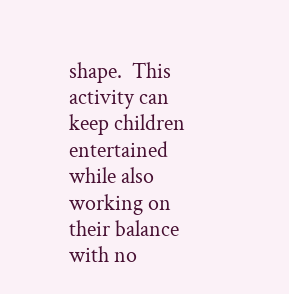shape.  This activity can keep children entertained while also working on their balance with no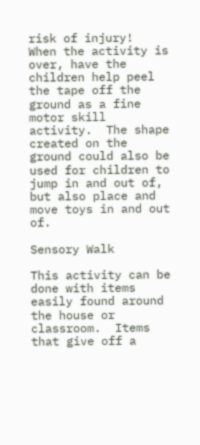risk of injury!  When the activity is over, have the children help peel the tape off the ground as a fine motor skill activity.  The shape created on the ground could also be used for children to jump in and out of, but also place and move toys in and out of.

Sensory Walk

This activity can be done with items easily found around the house or classroom.  Items that give off a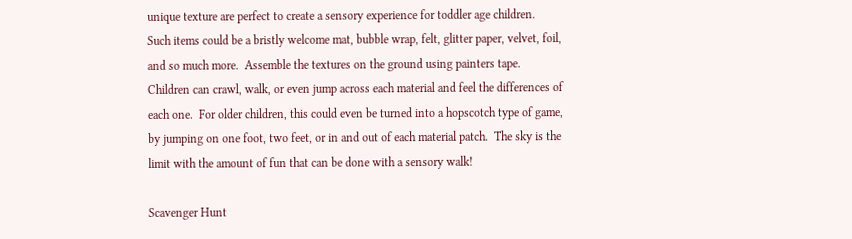unique texture are perfect to create a sensory experience for toddler age children.  Such items could be a bristly welcome mat, bubble wrap, felt, glitter paper, velvet, foil, and so much more.  Assemble the textures on the ground using painters tape.  Children can crawl, walk, or even jump across each material and feel the differences of each one.  For older children, this could even be turned into a hopscotch type of game, by jumping on one foot, two feet, or in and out of each material patch.  The sky is the limit with the amount of fun that can be done with a sensory walk!

Scavenger Hunt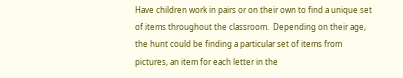Have children work in pairs or on their own to find a unique set of items throughout the classroom.  Depending on their age, the hunt could be finding a particular set of items from pictures, an item for each letter in the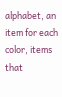alphabet, an item for each color, items that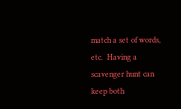match a set of words, etc.  Having a scavenger hunt can keep both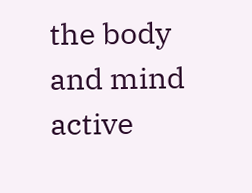the body and mind active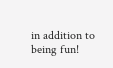in addition to being fun!